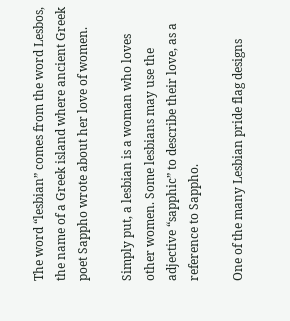The word “lesbian” comes from the word Lesbos, the name of a Greek island where ancient Greek poet Sappho wrote about her love of women.

Simply put, a lesbian is a woman who loves other women. Some lesbians may use the adjective “sapphic” to describe their love, as a reference to Sappho.

One of the many Lesbian pride flag designs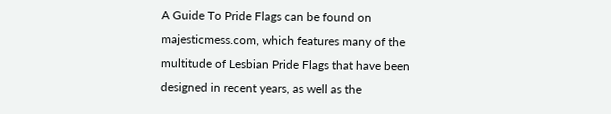A Guide To Pride Flags can be found on majesticmess.com, which features many of the multitude of Lesbian Pride Flags that have been designed in recent years, as well as the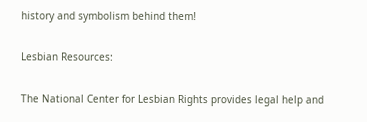history and symbolism behind them!

Lesbian Resources:

The National Center for Lesbian Rights provides legal help and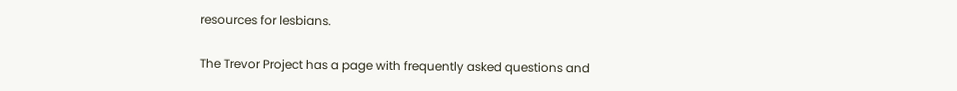resources for lesbians.

The Trevor Project has a page with frequently asked questions and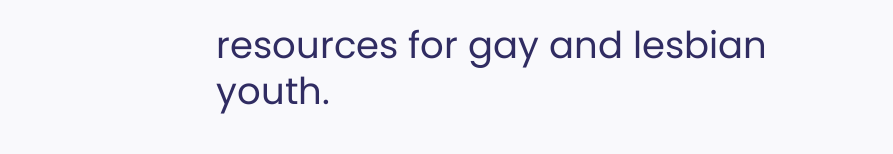resources for gay and lesbian youth.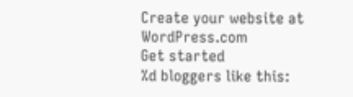Create your website at WordPress.com
Get started
%d bloggers like this: